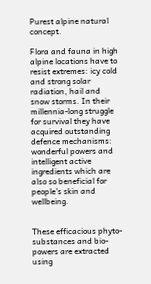Purest alpine natural concept.

Flora and fauna in high alpine locations have to resist extremes: icy cold and strong solar radiation, hail and snow storms. In their millennia-long struggle for survival they have acquired outstanding defence mechanisms: wonderful powers and intelligent active ingredients which are also so beneficial for people’s skin and wellbeing.


These efficacious phyto-substances and bio-powers are extracted using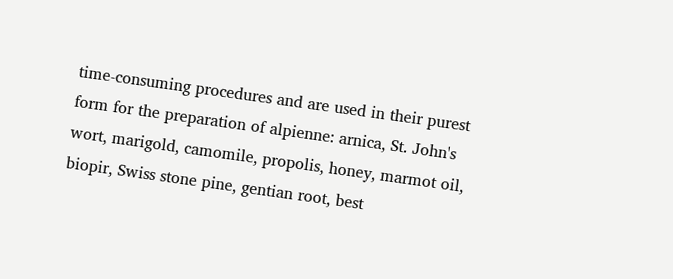time-consuming procedures and are used in their purest form for the preparation of alpienne: arnica, St. John's wort, marigold, camomile, propolis, honey, marmot oil, biopir, Swiss stone pine, gentian root, best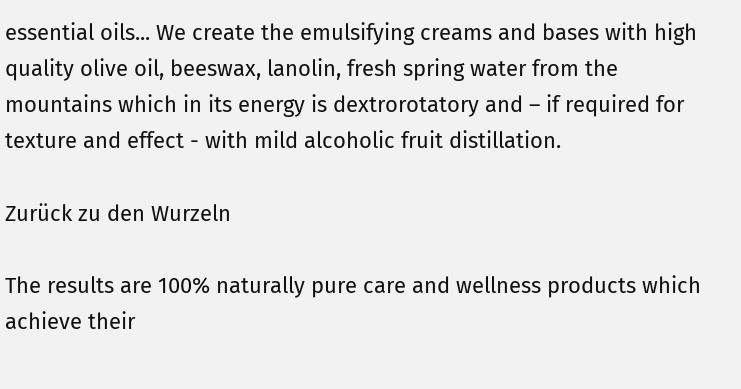essential oils... We create the emulsifying creams and bases with high quality olive oil, beeswax, lanolin, fresh spring water from the mountains which in its energy is dextrorotatory and – if required for texture and effect - with mild alcoholic fruit distillation.

Zurück zu den Wurzeln

The results are 100% naturally pure care and wellness products which achieve their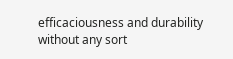efficaciousness and durability without any sort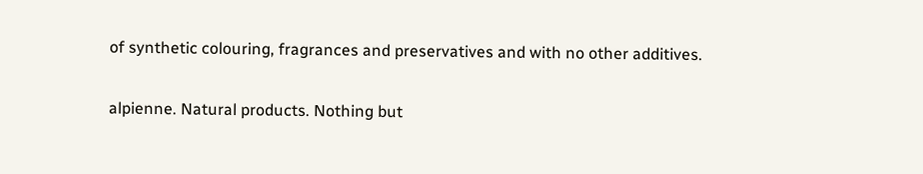of synthetic colouring, fragrances and preservatives and with no other additives.

alpienne. Natural products. Nothing but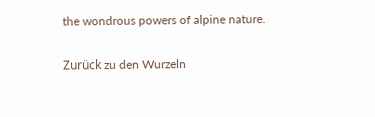the wondrous powers of alpine nature.

Zurück zu den Wurzeln